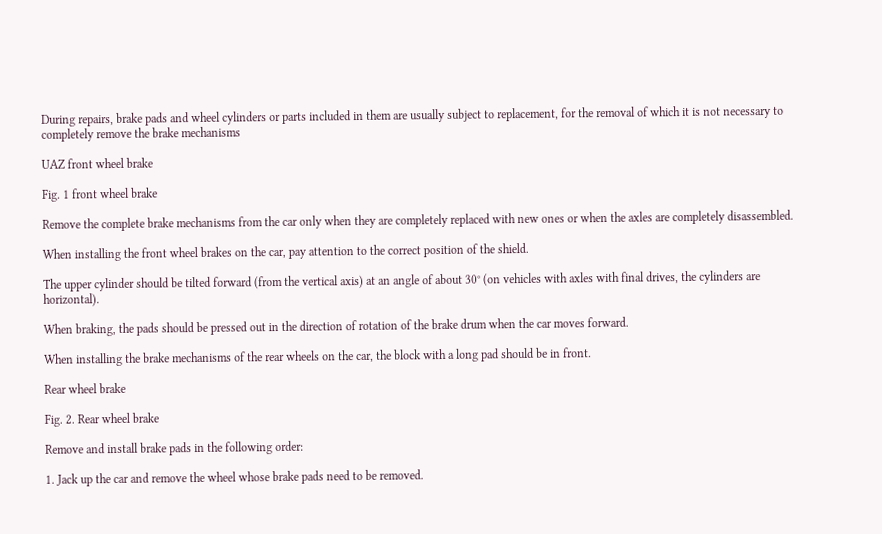During repairs, brake pads and wheel cylinders or parts included in them are usually subject to replacement, for the removal of which it is not necessary to completely remove the brake mechanisms

UAZ front wheel brake

Fig. 1 front wheel brake

Remove the complete brake mechanisms from the car only when they are completely replaced with new ones or when the axles are completely disassembled.

When installing the front wheel brakes on the car, pay attention to the correct position of the shield.

The upper cylinder should be tilted forward (from the vertical axis) at an angle of about 30° (on vehicles with axles with final drives, the cylinders are horizontal).

When braking, the pads should be pressed out in the direction of rotation of the brake drum when the car moves forward.

When installing the brake mechanisms of the rear wheels on the car, the block with a long pad should be in front.

Rear wheel brake

Fig. 2. Rear wheel brake

Remove and install brake pads in the following order:

1. Jack up the car and remove the wheel whose brake pads need to be removed.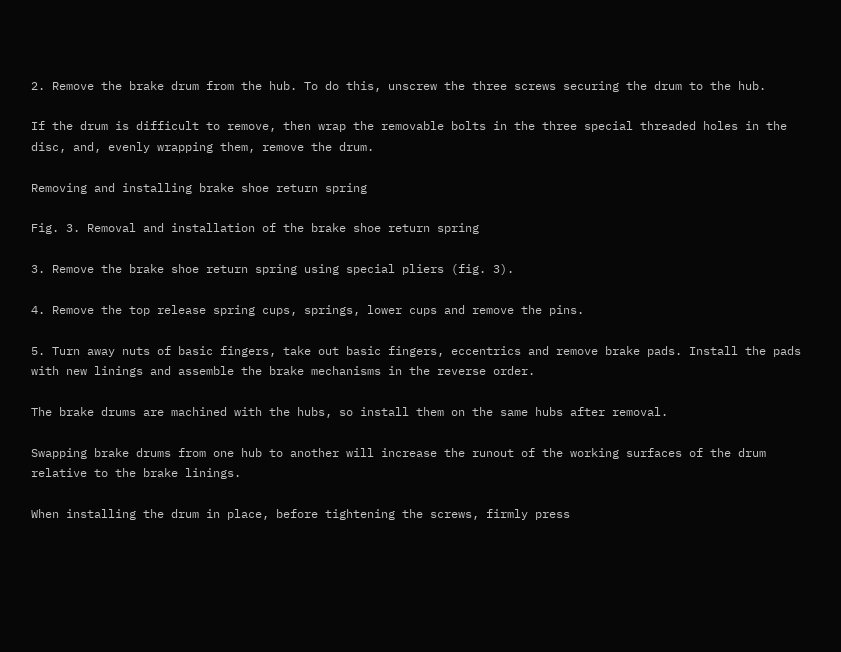2. Remove the brake drum from the hub. To do this, unscrew the three screws securing the drum to the hub.

If the drum is difficult to remove, then wrap the removable bolts in the three special threaded holes in the disc, and, evenly wrapping them, remove the drum.

Removing and installing brake shoe return spring

Fig. 3. Removal and installation of the brake shoe return spring

3. Remove the brake shoe return spring using special pliers (fig. 3).

4. Remove the top release spring cups, springs, lower cups and remove the pins.

5. Turn away nuts of basic fingers, take out basic fingers, eccentrics and remove brake pads. Install the pads with new linings and assemble the brake mechanisms in the reverse order.

The brake drums are machined with the hubs, so install them on the same hubs after removal.

Swapping brake drums from one hub to another will increase the runout of the working surfaces of the drum relative to the brake linings.

When installing the drum in place, before tightening the screws, firmly press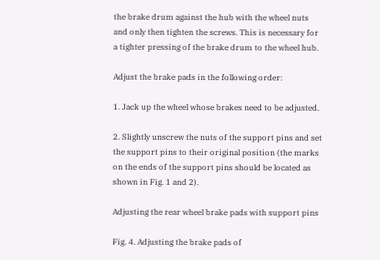the brake drum against the hub with the wheel nuts and only then tighten the screws. This is necessary for a tighter pressing of the brake drum to the wheel hub.

Adjust the brake pads in the following order:

1. Jack up the wheel whose brakes need to be adjusted.

2. Slightly unscrew the nuts of the support pins and set the support pins to their original position (the marks on the ends of the support pins should be located as shown in Fig. 1 and 2).

Adjusting the rear wheel brake pads with support pins

Fig. 4. Adjusting the brake pads of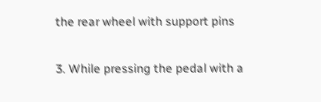the rear wheel with support pins

3. While pressing the pedal with a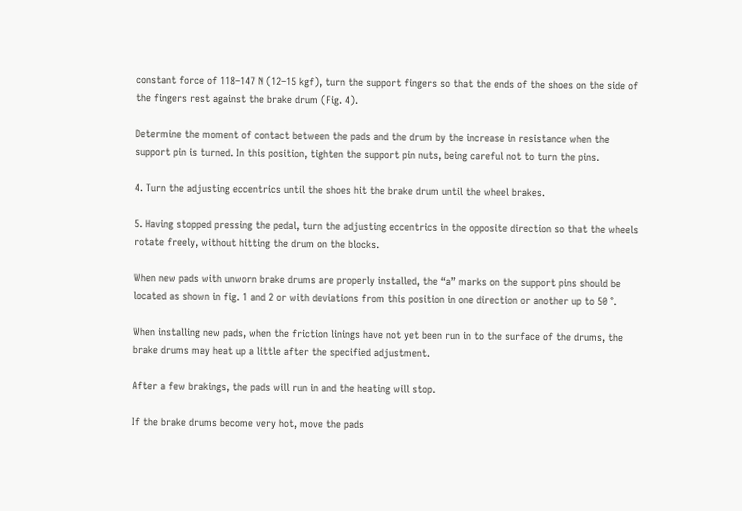constant force of 118–147 N (12–15 kgf), turn the support fingers so that the ends of the shoes on the side of the fingers rest against the brake drum (Fig. 4).

Determine the moment of contact between the pads and the drum by the increase in resistance when the support pin is turned. In this position, tighten the support pin nuts, being careful not to turn the pins.

4. Turn the adjusting eccentrics until the shoes hit the brake drum until the wheel brakes.

5. Having stopped pressing the pedal, turn the adjusting eccentrics in the opposite direction so that the wheels rotate freely, without hitting the drum on the blocks.

When new pads with unworn brake drums are properly installed, the “a” marks on the support pins should be located as shown in fig. 1 and 2 or with deviations from this position in one direction or another up to 50 °.

When installing new pads, when the friction linings have not yet been run in to the surface of the drums, the brake drums may heat up a little after the specified adjustment.

After a few brakings, the pads will run in and the heating will stop.

If the brake drums become very hot, move the pads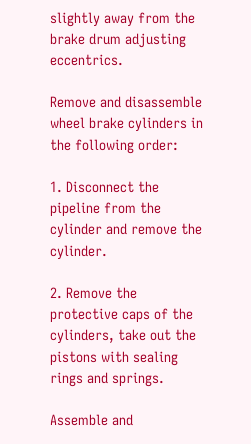slightly away from the brake drum adjusting eccentrics.

Remove and disassemble wheel brake cylinders in the following order:

1. Disconnect the pipeline from the cylinder and remove the cylinder.

2. Remove the protective caps of the cylinders, take out the pistons with sealing rings and springs.

Assemble and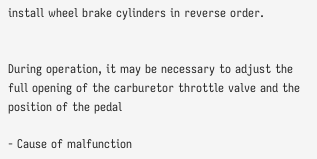install wheel brake cylinders in reverse order.


During operation, it may be necessary to adjust the full opening of the carburetor throttle valve and the position of the pedal

- Cause of malfunction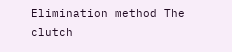Elimination method The clutch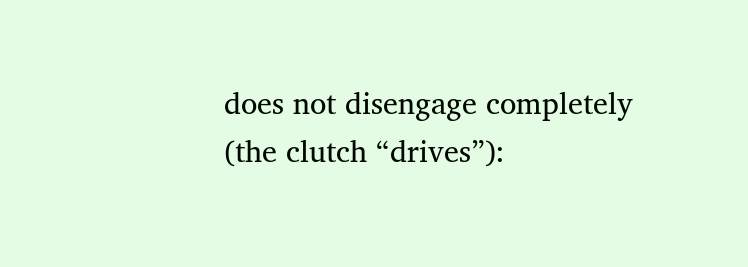does not disengage completely (the clutch “drives”):